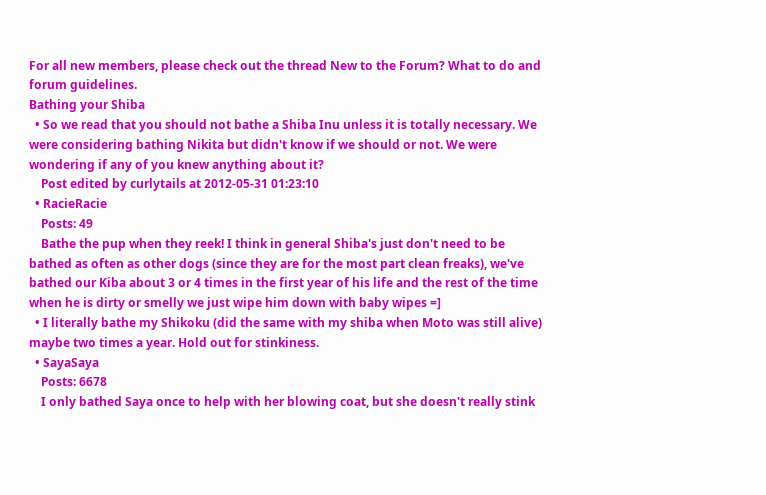For all new members, please check out the thread New to the Forum? What to do and forum guidelines.
Bathing your Shiba
  • So we read that you should not bathe a Shiba Inu unless it is totally necessary. We were considering bathing Nikita but didn't know if we should or not. We were wondering if any of you knew anything about it?
    Post edited by curlytails at 2012-05-31 01:23:10
  • RacieRacie
    Posts: 49
    Bathe the pup when they reek! I think in general Shiba's just don't need to be bathed as often as other dogs (since they are for the most part clean freaks), we've bathed our Kiba about 3 or 4 times in the first year of his life and the rest of the time when he is dirty or smelly we just wipe him down with baby wipes =]
  • I literally bathe my Shikoku (did the same with my shiba when Moto was still alive) maybe two times a year. Hold out for stinkiness.
  • SayaSaya
    Posts: 6678
    I only bathed Saya once to help with her blowing coat, but she doesn't really stink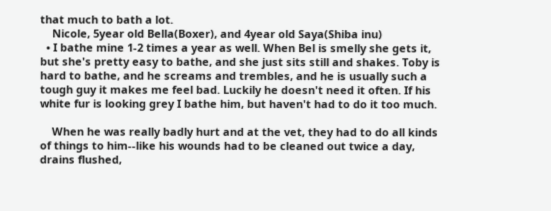that much to bath a lot.
    Nicole, 5year old Bella(Boxer), and 4year old Saya(Shiba inu)
  • I bathe mine 1-2 times a year as well. When Bel is smelly she gets it, but she's pretty easy to bathe, and she just sits still and shakes. Toby is hard to bathe, and he screams and trembles, and he is usually such a tough guy it makes me feel bad. Luckily he doesn't need it often. If his white fur is looking grey I bathe him, but haven't had to do it too much.

    When he was really badly hurt and at the vet, they had to do all kinds of things to him--like his wounds had to be cleaned out twice a day, drains flushed,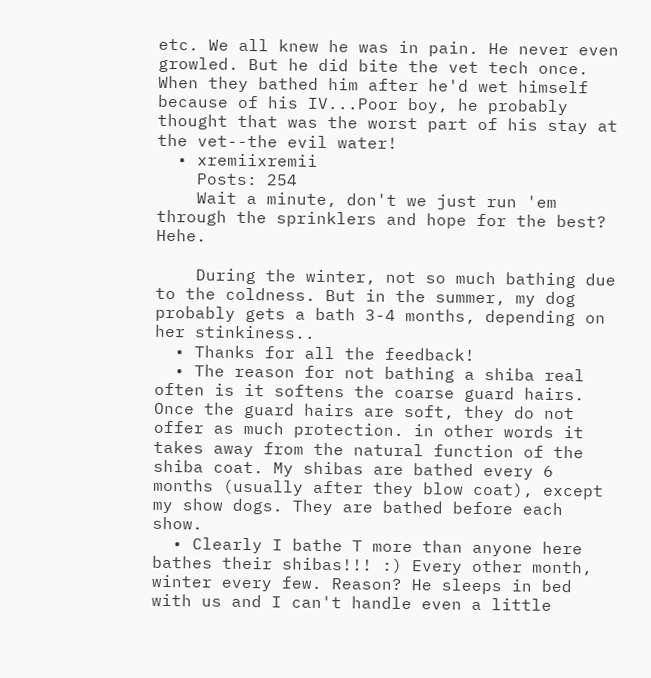etc. We all knew he was in pain. He never even growled. But he did bite the vet tech once. When they bathed him after he'd wet himself because of his IV...Poor boy, he probably thought that was the worst part of his stay at the vet--the evil water!
  • xremiixremii
    Posts: 254
    Wait a minute, don't we just run 'em through the sprinklers and hope for the best? Hehe.

    During the winter, not so much bathing due to the coldness. But in the summer, my dog probably gets a bath 3-4 months, depending on her stinkiness..
  • Thanks for all the feedback!
  • The reason for not bathing a shiba real often is it softens the coarse guard hairs. Once the guard hairs are soft, they do not offer as much protection. in other words it takes away from the natural function of the shiba coat. My shibas are bathed every 6 months (usually after they blow coat), except my show dogs. They are bathed before each show.
  • Clearly I bathe T more than anyone here bathes their shibas!!! :) Every other month, winter every few. Reason? He sleeps in bed with us and I can't handle even a little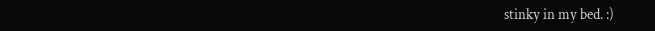stinky in my bed. :)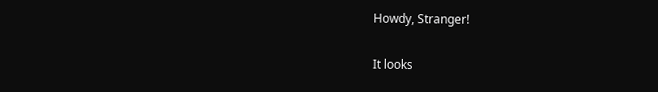Howdy, Stranger!

It looks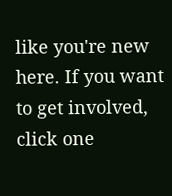like you're new here. If you want to get involved, click one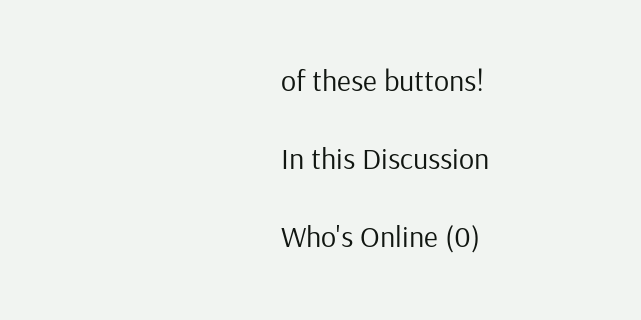of these buttons!

In this Discussion

Who's Online (0)